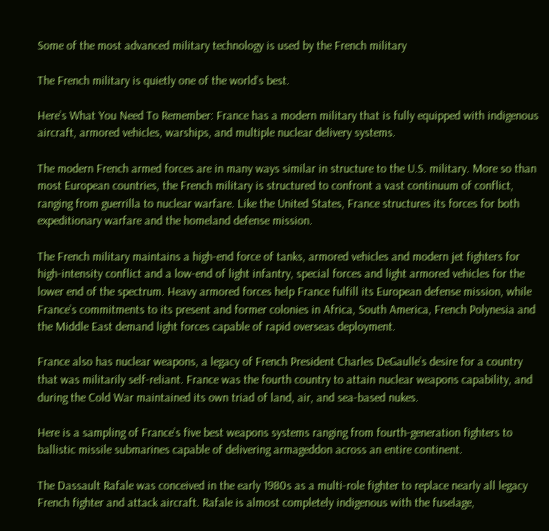Some of the most advanced military technology is used by the French military

The French military is quietly one of the world’s best.

Here’s What You Need To Remember: France has a modern military that is fully equipped with indigenous aircraft, armored vehicles, warships, and multiple nuclear delivery systems.

The modern French armed forces are in many ways similar in structure to the U.S. military. More so than most European countries, the French military is structured to confront a vast continuum of conflict, ranging from guerrilla to nuclear warfare. Like the United States, France structures its forces for both expeditionary warfare and the homeland defense mission.

The French military maintains a high-end force of tanks, armored vehicles and modern jet fighters for high-intensity conflict and a low-end of light infantry, special forces and light armored vehicles for the lower end of the spectrum. Heavy armored forces help France fulfill its European defense mission, while France’s commitments to its present and former colonies in Africa, South America, French Polynesia and the Middle East demand light forces capable of rapid overseas deployment.

France also has nuclear weapons, a legacy of French President Charles DeGaulle’s desire for a country that was militarily self-reliant. France was the fourth country to attain nuclear weapons capability, and during the Cold War maintained its own triad of land, air, and sea-based nukes.

Here is a sampling of France’s five best weapons systems ranging from fourth-generation fighters to ballistic missile submarines capable of delivering armageddon across an entire continent.

The Dassault Rafale was conceived in the early 1980s as a multi-role fighter to replace nearly all legacy French fighter and attack aircraft. Rafale is almost completely indigenous with the fuselage,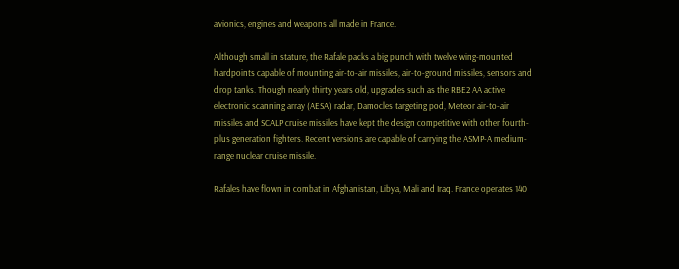avionics, engines and weapons all made in France.

Although small in stature, the Rafale packs a big punch with twelve wing-mounted hardpoints capable of mounting air-to-air missiles, air-to-ground missiles, sensors and drop tanks. Though nearly thirty years old, upgrades such as the RBE2 AA active electronic scanning array (AESA) radar, Damocles targeting pod, Meteor air-to-air missiles and SCALP cruise missiles have kept the design competitive with other fourth-plus generation fighters. Recent versions are capable of carrying the ASMP-A medium-range nuclear cruise missile.

Rafales have flown in combat in Afghanistan, Libya, Mali and Iraq. France operates 140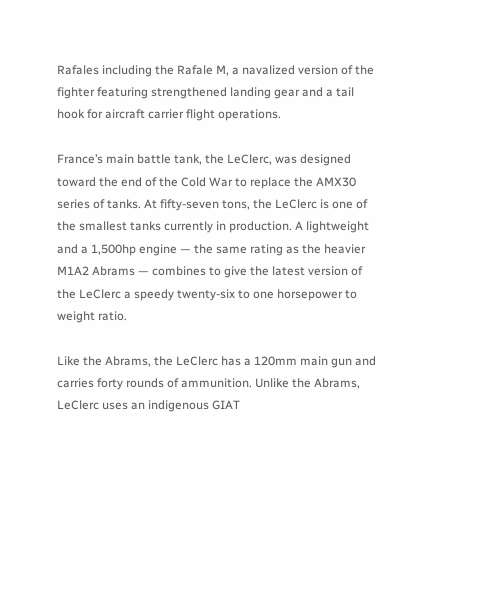Rafales including the Rafale M, a navalized version of the fighter featuring strengthened landing gear and a tail hook for aircraft carrier flight operations.

France’s main battle tank, the LeClerc, was designed toward the end of the Cold War to replace the AMX30 series of tanks. At fifty-seven tons, the LeClerc is one of the smallest tanks currently in production. A lightweight and a 1,500hp engine — the same rating as the heavier M1A2 Abrams — combines to give the latest version of the LeClerc a speedy twenty-six to one horsepower to weight ratio.

Like the Abrams, the LeClerc has a 120mm main gun and carries forty rounds of ammunition. Unlike the Abrams, LeClerc uses an indigenous GIAT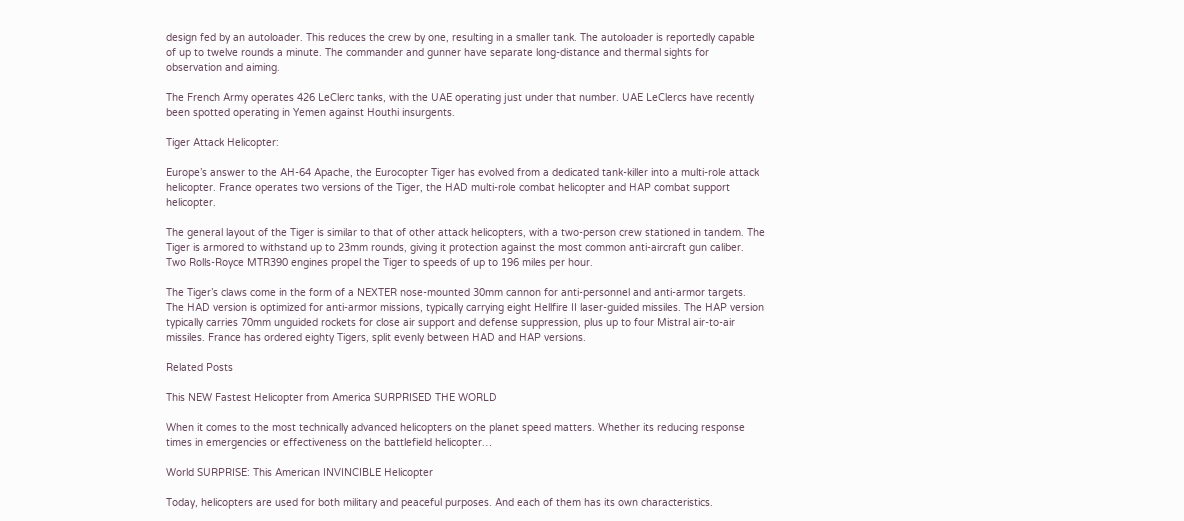design fed by an autoloader. This reduces the crew by one, resulting in a smaller tank. The autoloader is reportedly capable of up to twelve rounds a minute. The commander and gunner have separate long-distance and thermal sights for observation and aiming.

The French Army operates 426 LeClerc tanks, with the UAE operating just under that number. UAE LeClercs have recently been spotted operating in Yemen against Houthi insurgents.

Tiger Attack Helicopter:

Europe’s answer to the AH-64 Apache, the Eurocopter Tiger has evolved from a dedicated tank-killer into a multi-role attack helicopter. France operates two versions of the Tiger, the HAD multi-role combat helicopter and HAP combat support helicopter.

The general layout of the Tiger is similar to that of other attack helicopters, with a two-person crew stationed in tandem. The Tiger is armored to withstand up to 23mm rounds, giving it protection against the most common anti-aircraft gun caliber. Two Rolls-Royce MTR390 engines propel the Tiger to speeds of up to 196 miles per hour.

The Tiger’s claws come in the form of a NEXTER nose-mounted 30mm cannon for anti-personnel and anti-armor targets. The HAD version is optimized for anti-armor missions, typically carrying eight Hellfire II laser-guided missiles. The HAP version typically carries 70mm unguided rockets for close air support and defense suppression, plus up to four Mistral air-to-air missiles. France has ordered eighty Tigers, split evenly between HAD and HAP versions.

Related Posts

This NEW Fastest Helicopter from America SURPRISED THE WORLD

When it comes to the most technically advanced helicopters on the planet speed matters. Whether its reducing response times in emergencies or effectiveness on the battlefield helicopter…

World SURPRISE: This American INVINCIBLE Helicopter

Today, helicopters are used for both military and peaceful purposes. And each of them has its own characteristics.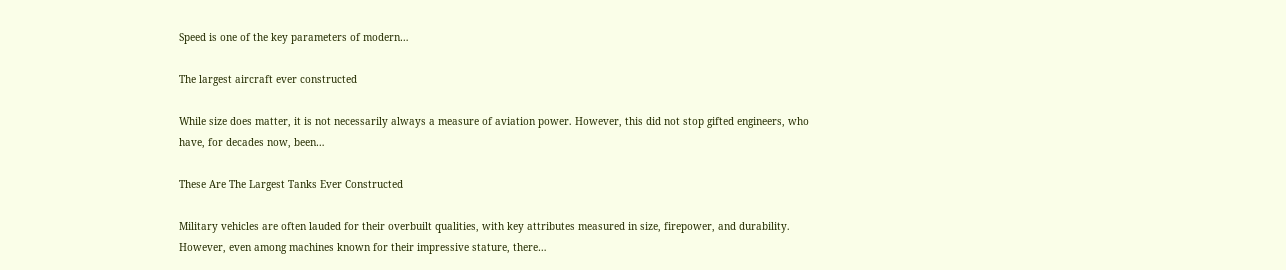Speed is one of the key parameters of modern…

The largest aircraft ever constructed

While size does matter, it is not necessarily always a measure of aviation power. However, this did not stop gifted engineers, who have, for decades now, been…

These Are The Largest Tanks Ever Constructed

Military vehicles are often lauded for their overbuilt qualities, with key attributes measured in size, firepower, and durability. However, even among machines known for their impressive stature, there…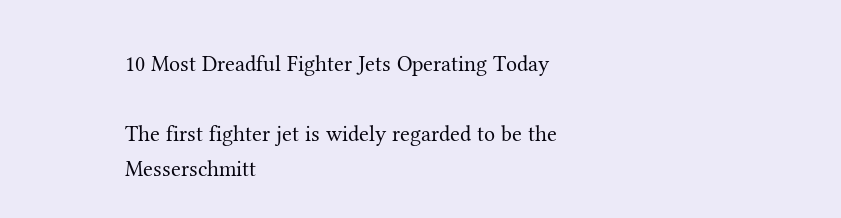10 Most Dreadful Fighter Jets Operating Today

The first fighter jet is widely regarded to be the Messerschmitt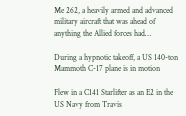Me 262, a heavily armed and advanced military aircraft that was ahead of anything the Allied forces had…

During a hypnotic takeoff, a US 140-ton Mammoth C-17 plane is in motion

Flew in a C141 Starlifter as an E2 in the US Navy from Travis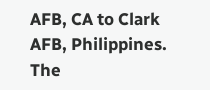AFB, CA to Clark AFB, Philippines. The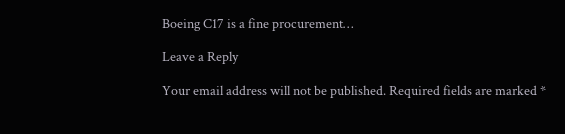Boeing C17 is a fine procurement…

Leave a Reply

Your email address will not be published. Required fields are marked *